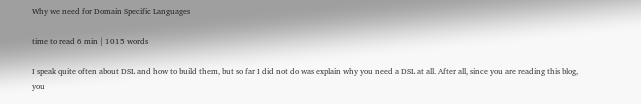Why we need for Domain Specific Languages

time to read 6 min | 1015 words

I speak quite often about DSL and how to build them, but so far I did not do was explain why you need a DSL at all. After all, since you are reading this blog, you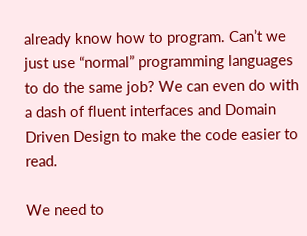already know how to program. Can’t we just use “normal” programming languages to do the same job? We can even do with a dash of fluent interfaces and Domain Driven Design to make the code easier to read.

We need to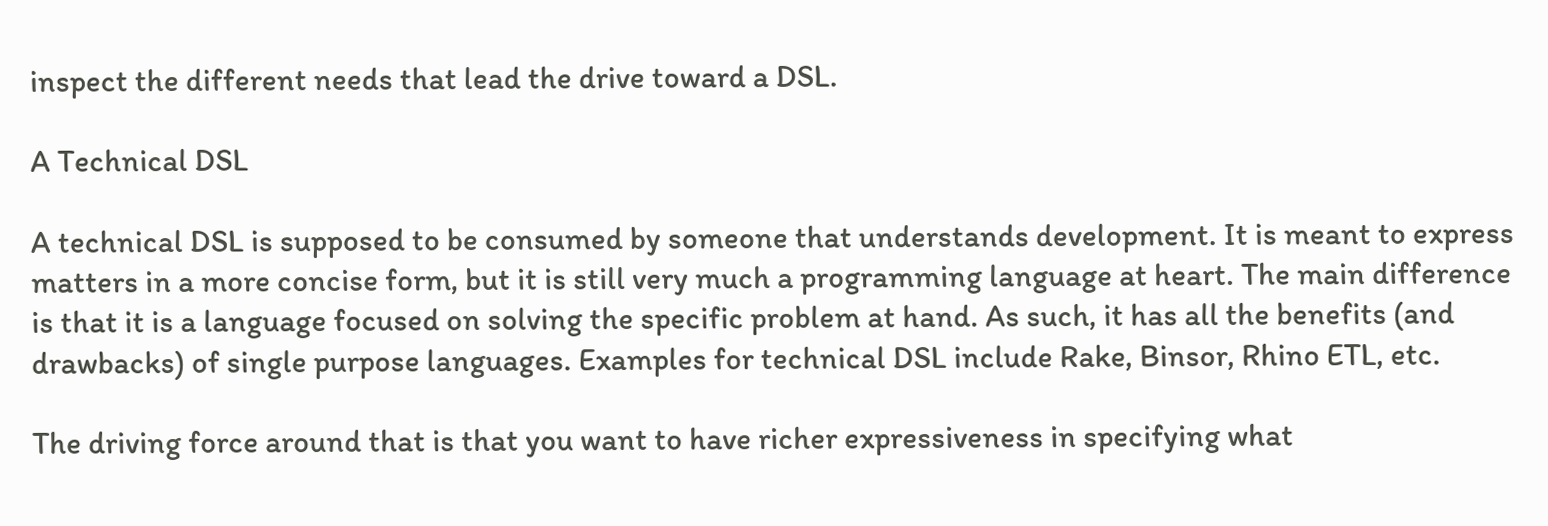inspect the different needs that lead the drive toward a DSL.

A Technical DSL

A technical DSL is supposed to be consumed by someone that understands development. It is meant to express matters in a more concise form, but it is still very much a programming language at heart. The main difference is that it is a language focused on solving the specific problem at hand. As such, it has all the benefits (and drawbacks) of single purpose languages. Examples for technical DSL include Rake, Binsor, Rhino ETL, etc.

The driving force around that is that you want to have richer expressiveness in specifying what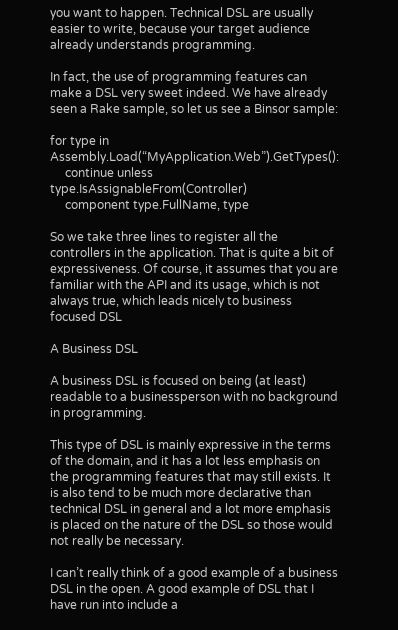you want to happen. Technical DSL are usually easier to write, because your target audience already understands programming.

In fact, the use of programming features can make a DSL very sweet indeed. We have already seen a Rake sample, so let us see a Binsor sample:

for type in Assembly.Load(“MyApplication.Web”).GetTypes():
     continue unless type.IsAssignableFrom(Controller)
     component type.FullName, type

So we take three lines to register all the controllers in the application. That is quite a bit of expressiveness. Of course, it assumes that you are familiar with the API and its usage, which is not always true, which leads nicely to business focused DSL

A Business DSL

A business DSL is focused on being (at least) readable to a businessperson with no background in programming.

This type of DSL is mainly expressive in the terms of the domain, and it has a lot less emphasis on the programming features that may still exists. It is also tend to be much more declarative than technical DSL in general and a lot more emphasis is placed on the nature of the DSL so those would not really be necessary.

I can’t really think of a good example of a business DSL in the open. A good example of DSL that I have run into include a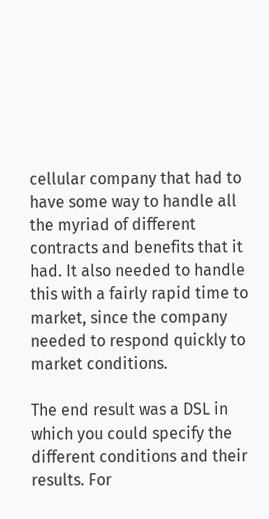cellular company that had to have some way to handle all the myriad of different contracts and benefits that it had. It also needed to handle this with a fairly rapid time to market, since the company needed to respond quickly to market conditions.

The end result was a DSL in which you could specify the different conditions and their results. For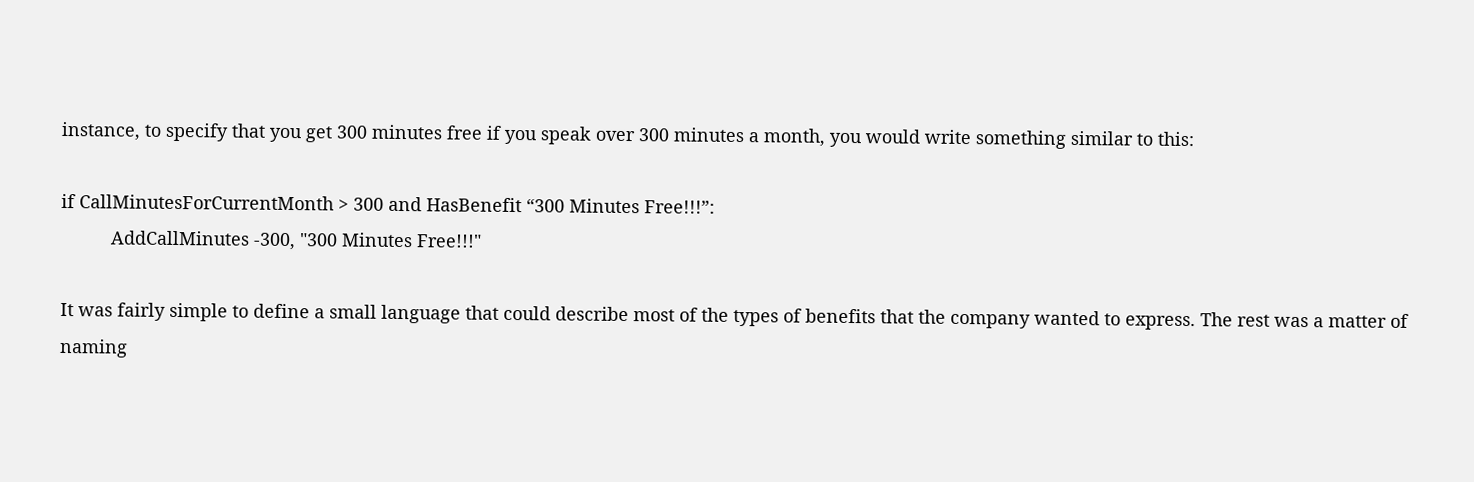instance, to specify that you get 300 minutes free if you speak over 300 minutes a month, you would write something similar to this:

if CallMinutesForCurrentMonth > 300 and HasBenefit “300 Minutes Free!!!”:
          AddCallMinutes -300, "300 Minutes Free!!!"

It was fairly simple to define a small language that could describe most of the types of benefits that the company wanted to express. The rest was a matter of naming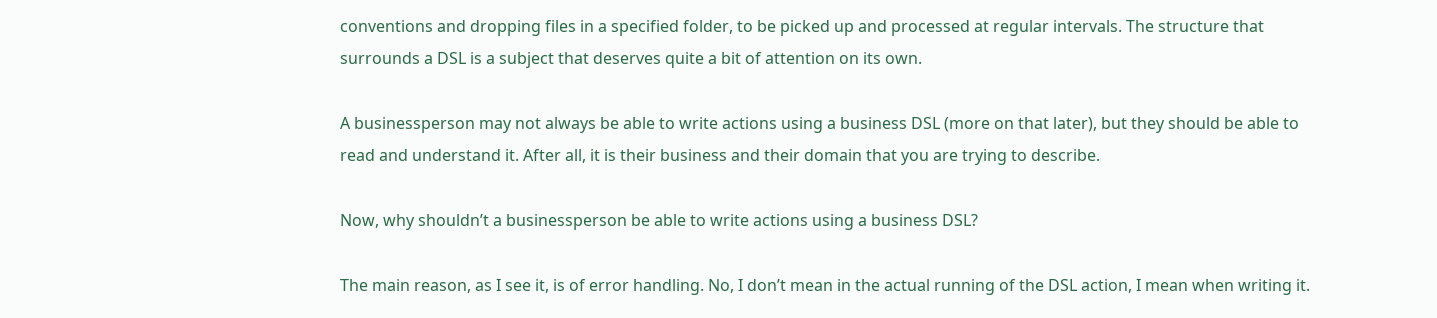conventions and dropping files in a specified folder, to be picked up and processed at regular intervals. The structure that surrounds a DSL is a subject that deserves quite a bit of attention on its own.

A businessperson may not always be able to write actions using a business DSL (more on that later), but they should be able to read and understand it. After all, it is their business and their domain that you are trying to describe.

Now, why shouldn’t a businessperson be able to write actions using a business DSL?

The main reason, as I see it, is of error handling. No, I don’t mean in the actual running of the DSL action, I mean when writing it.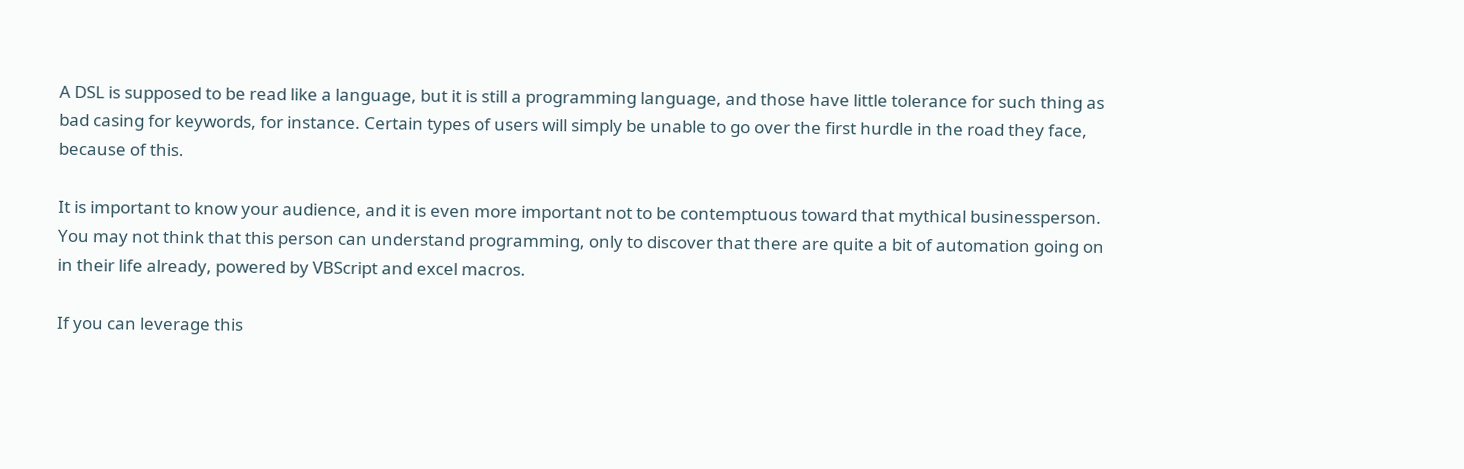A DSL is supposed to be read like a language, but it is still a programming language, and those have little tolerance for such thing as bad casing for keywords, for instance. Certain types of users will simply be unable to go over the first hurdle in the road they face, because of this.

It is important to know your audience, and it is even more important not to be contemptuous toward that mythical businessperson. You may not think that this person can understand programming, only to discover that there are quite a bit of automation going on in their life already, powered by VBScript and excel macros.

If you can leverage this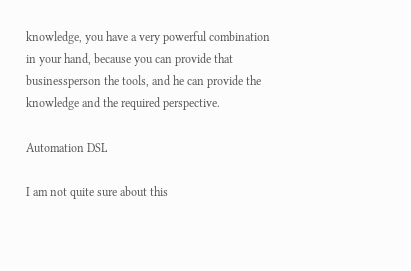knowledge, you have a very powerful combination in your hand, because you can provide that businessperson the tools, and he can provide the knowledge and the required perspective.

Automation DSL

I am not quite sure about this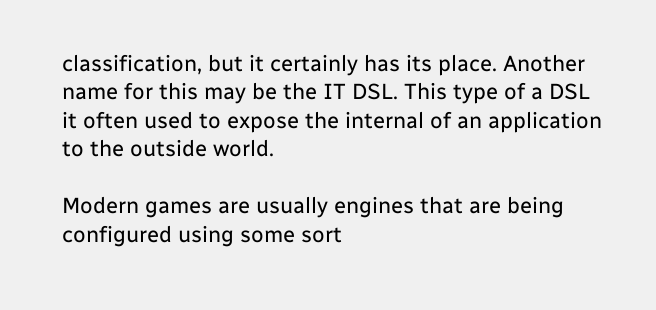classification, but it certainly has its place. Another name for this may be the IT DSL. This type of a DSL it often used to expose the internal of an application to the outside world.

Modern games are usually engines that are being configured using some sort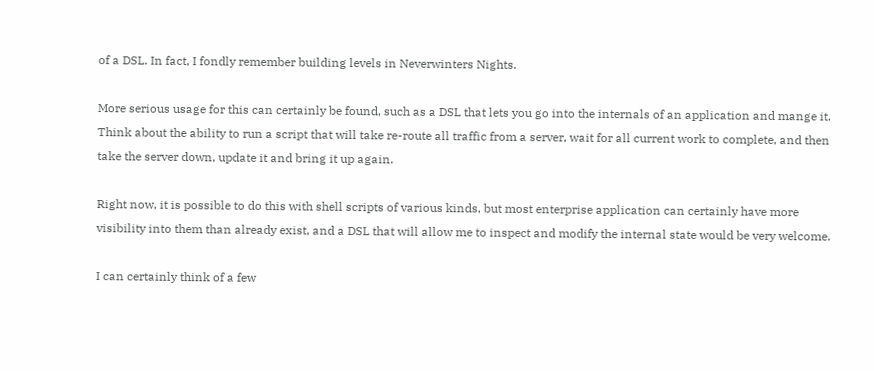of a DSL. In fact, I fondly remember building levels in Neverwinters Nights.

More serious usage for this can certainly be found, such as a DSL that lets you go into the internals of an application and mange it. Think about the ability to run a script that will take re-route all traffic from a server, wait for all current work to complete, and then take the server down, update it and bring it up again.

Right now, it is possible to do this with shell scripts of various kinds, but most enterprise application can certainly have more visibility into them than already exist, and a DSL that will allow me to inspect and modify the internal state would be very welcome.

I can certainly think of a few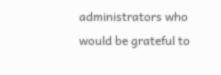administrators who would be grateful to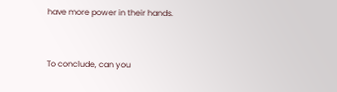have more power in their hands.


To conclude, can you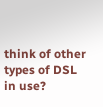think of other types of DSL in use?